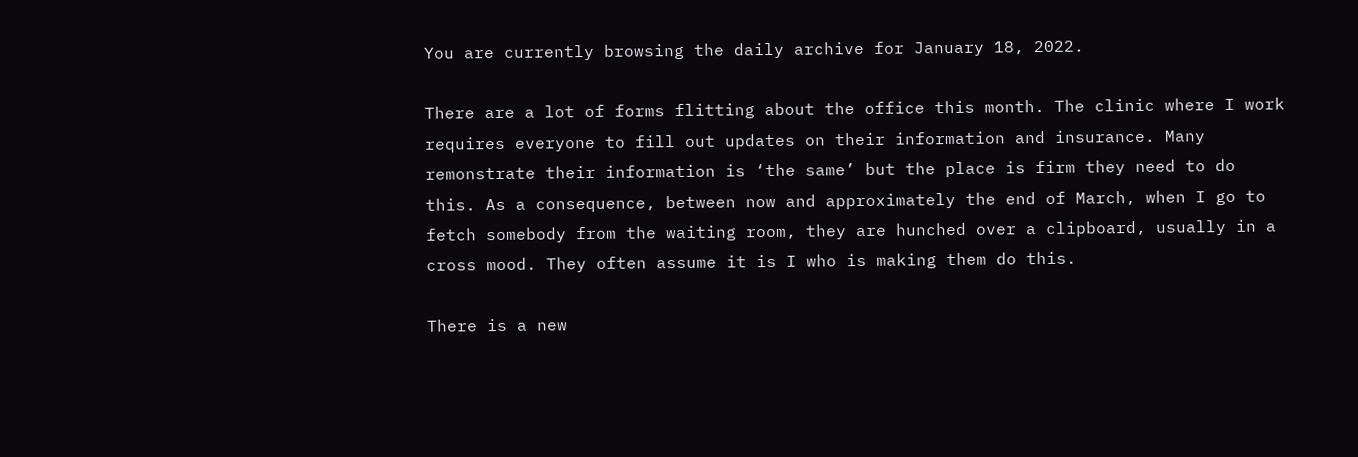You are currently browsing the daily archive for January 18, 2022.

There are a lot of forms flitting about the office this month. The clinic where I work requires everyone to fill out updates on their information and insurance. Many remonstrate their information is ‘the same’ but the place is firm they need to do this. As a consequence, between now and approximately the end of March, when I go to fetch somebody from the waiting room, they are hunched over a clipboard, usually in a cross mood. They often assume it is I who is making them do this.

There is a new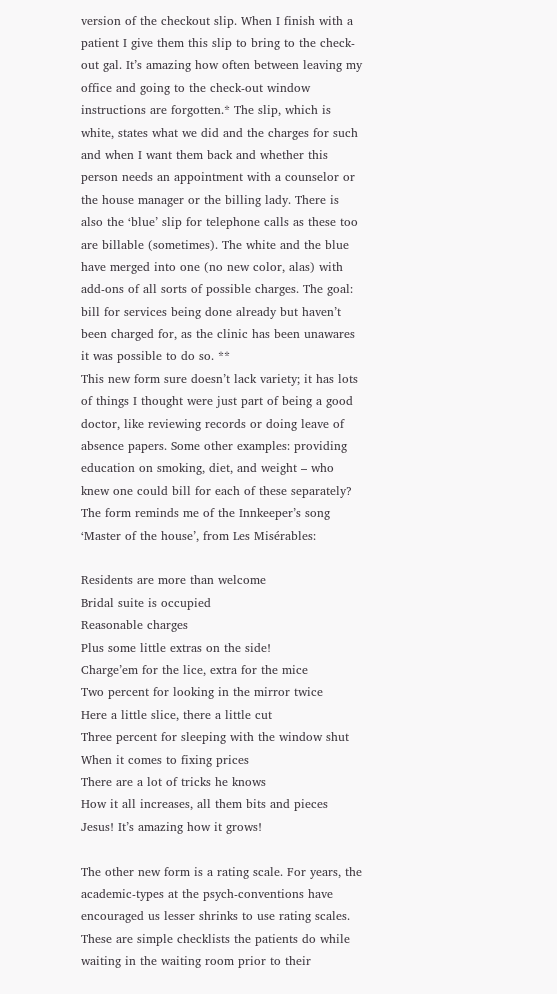version of the checkout slip. When I finish with a patient I give them this slip to bring to the check-out gal. It’s amazing how often between leaving my office and going to the check-out window instructions are forgotten.* The slip, which is white, states what we did and the charges for such and when I want them back and whether this person needs an appointment with a counselor or the house manager or the billing lady. There is also the ‘blue’ slip for telephone calls as these too are billable (sometimes). The white and the blue have merged into one (no new color, alas) with add-ons of all sorts of possible charges. The goal: bill for services being done already but haven’t been charged for, as the clinic has been unawares it was possible to do so. **
This new form sure doesn’t lack variety; it has lots of things I thought were just part of being a good doctor, like reviewing records or doing leave of absence papers. Some other examples: providing education on smoking, diet, and weight – who knew one could bill for each of these separately? The form reminds me of the Innkeeper’s song ‘Master of the house’, from Les Misérables:

Residents are more than welcome
Bridal suite is occupied
Reasonable charges
Plus some little extras on the side!
Charge’em for the lice, extra for the mice
Two percent for looking in the mirror twice
Here a little slice, there a little cut
Three percent for sleeping with the window shut
When it comes to fixing prices
There are a lot of tricks he knows
How it all increases, all them bits and pieces
Jesus! It’s amazing how it grows!

The other new form is a rating scale. For years, the academic-types at the psych-conventions have encouraged us lesser shrinks to use rating scales. These are simple checklists the patients do while waiting in the waiting room prior to their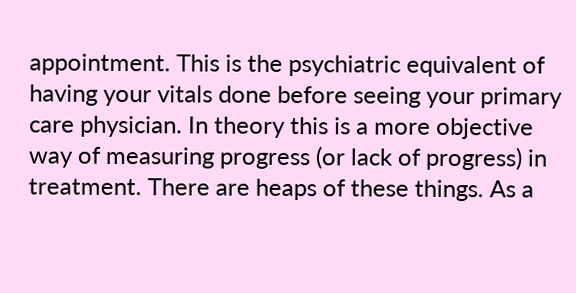appointment. This is the psychiatric equivalent of having your vitals done before seeing your primary care physician. In theory this is a more objective way of measuring progress (or lack of progress) in treatment. There are heaps of these things. As a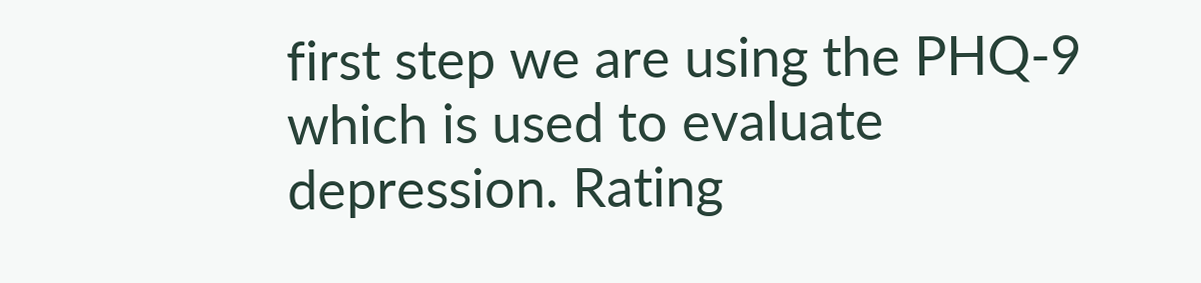first step we are using the PHQ-9 which is used to evaluate depression. Rating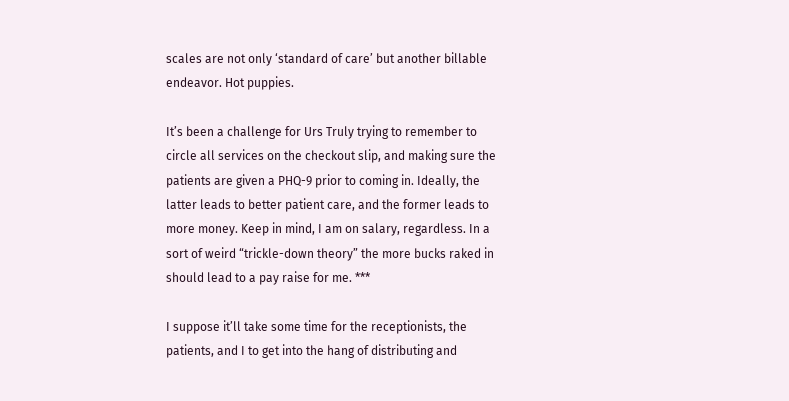scales are not only ‘standard of care’ but another billable endeavor. Hot puppies.

It’s been a challenge for Urs Truly trying to remember to circle all services on the checkout slip, and making sure the patients are given a PHQ-9 prior to coming in. Ideally, the latter leads to better patient care, and the former leads to more money. Keep in mind, I am on salary, regardless. In a sort of weird “trickle-down theory” the more bucks raked in should lead to a pay raise for me. ***

I suppose it’ll take some time for the receptionists, the patients, and I to get into the hang of distributing and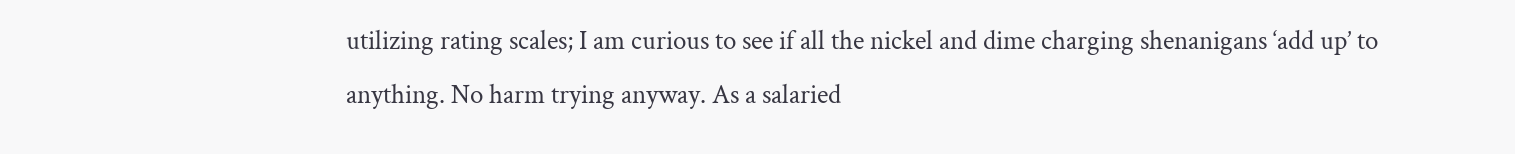utilizing rating scales; I am curious to see if all the nickel and dime charging shenanigans ‘add up’ to anything. No harm trying anyway. As a salaried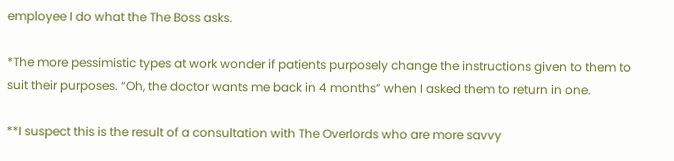employee I do what the The Boss asks.

*The more pessimistic types at work wonder if patients purposely change the instructions given to them to suit their purposes. “Oh, the doctor wants me back in 4 months” when I asked them to return in one.

**I suspect this is the result of a consultation with The Overlords who are more savvy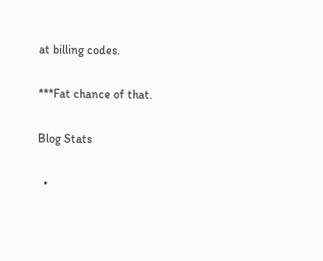at billing codes.

***Fat chance of that.

Blog Stats

  •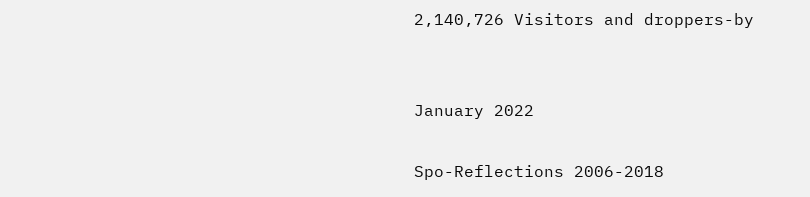2,140,726 Visitors and droppers-by


January 2022

Spo-Reflections 2006-2018